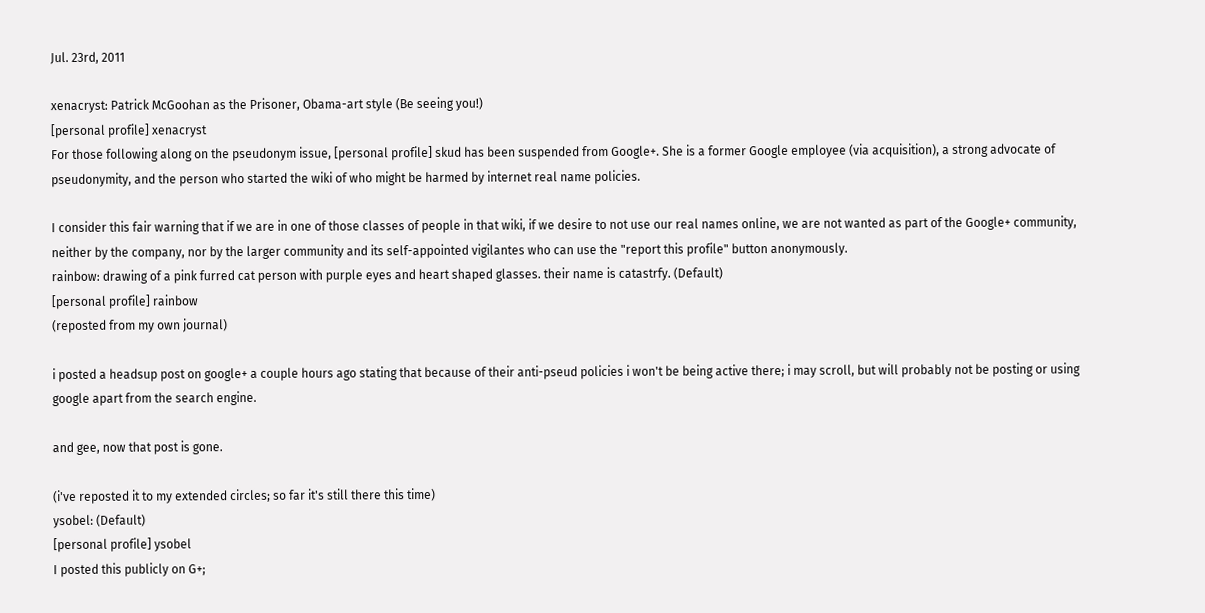Jul. 23rd, 2011

xenacryst: Patrick McGoohan as the Prisoner, Obama-art style (Be seeing you!)
[personal profile] xenacryst
For those following along on the pseudonym issue, [personal profile] skud has been suspended from Google+. She is a former Google employee (via acquisition), a strong advocate of pseudonymity, and the person who started the wiki of who might be harmed by internet real name policies.

I consider this fair warning that if we are in one of those classes of people in that wiki, if we desire to not use our real names online, we are not wanted as part of the Google+ community, neither by the company, nor by the larger community and its self-appointed vigilantes who can use the "report this profile" button anonymously.
rainbow: drawing of a pink furred cat person with purple eyes and heart shaped glasses. their name is catastrfy. (Default)
[personal profile] rainbow
(reposted from my own journal)

i posted a headsup post on google+ a couple hours ago stating that because of their anti-pseud policies i won't be being active there; i may scroll, but will probably not be posting or using google apart from the search engine.

and gee, now that post is gone.

(i've reposted it to my extended circles; so far it's still there this time)
ysobel: (Default)
[personal profile] ysobel
I posted this publicly on G+;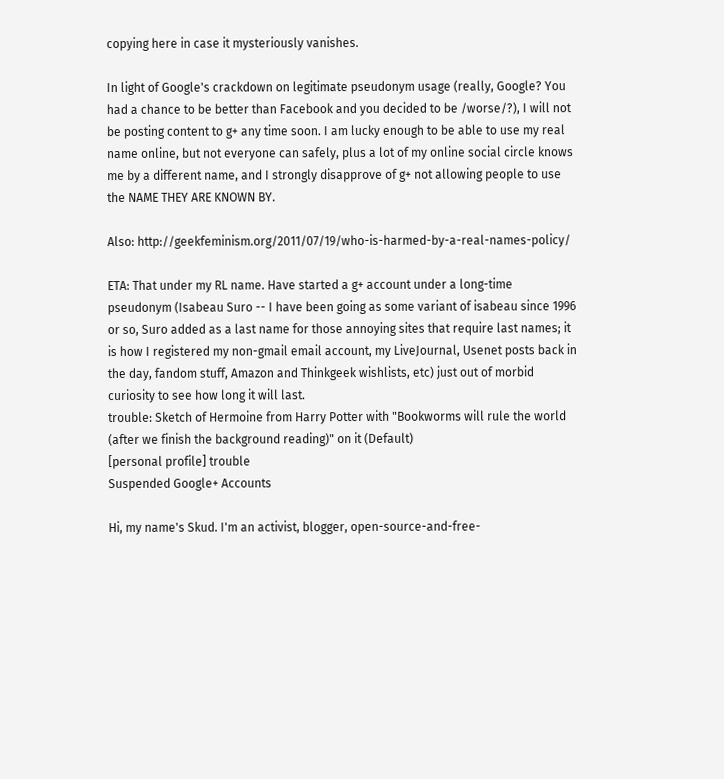copying here in case it mysteriously vanishes.

In light of Google's crackdown on legitimate pseudonym usage (really, Google? You had a chance to be better than Facebook and you decided to be /worse/?), I will not be posting content to g+ any time soon. I am lucky enough to be able to use my real name online, but not everyone can safely, plus a lot of my online social circle knows me by a different name, and I strongly disapprove of g+ not allowing people to use the NAME THEY ARE KNOWN BY.

Also: http://geekfeminism.org/2011/07/19/who-is-harmed-by-a-real-names-policy/

ETA: That under my RL name. Have started a g+ account under a long-time pseudonym (Isabeau Suro -- I have been going as some variant of isabeau since 1996 or so, Suro added as a last name for those annoying sites that require last names; it is how I registered my non-gmail email account, my LiveJournal, Usenet posts back in the day, fandom stuff, Amazon and Thinkgeek wishlists, etc) just out of morbid curiosity to see how long it will last.
trouble: Sketch of Hermoine from Harry Potter with "Bookworms will rule the world (after we finish the background reading)" on it (Default)
[personal profile] trouble
Suspended Google+ Accounts

Hi, my name's Skud. I'm an activist, blogger, open-source-and-free-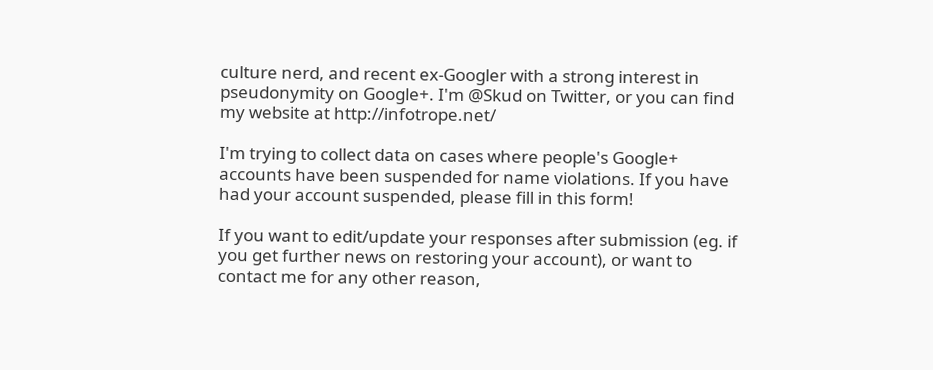culture nerd, and recent ex-Googler with a strong interest in pseudonymity on Google+. I'm @Skud on Twitter, or you can find my website at http://infotrope.net/

I'm trying to collect data on cases where people's Google+ accounts have been suspended for name violations. If you have had your account suspended, please fill in this form!

If you want to edit/update your responses after submission (eg. if you get further news on restoring your account), or want to contact me for any other reason,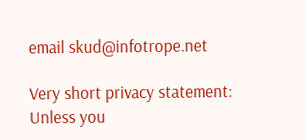email skud@infotrope.net

Very short privacy statement: Unless you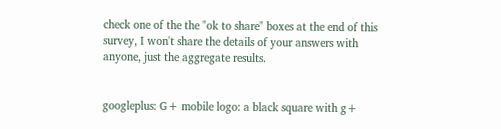check one of the the "ok to share" boxes at the end of this survey, I won't share the details of your answers with anyone, just the aggregate results.


googleplus: G+ mobile logo: a black square with g+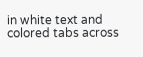in white text and colored tabs across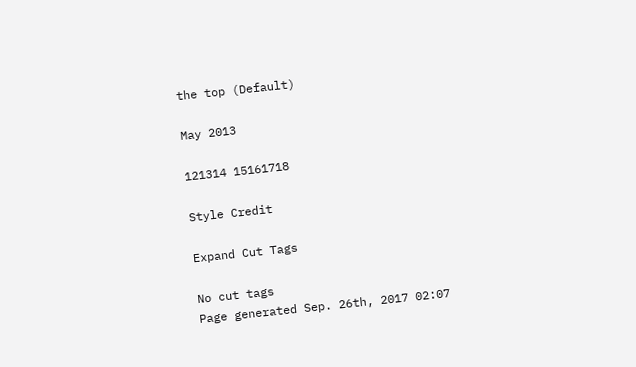the top (Default)

May 2013

121314 15161718

Style Credit

Expand Cut Tags

No cut tags
Page generated Sep. 26th, 2017 02:07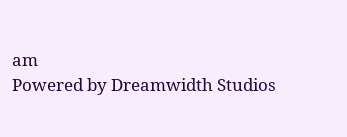am
Powered by Dreamwidth Studios